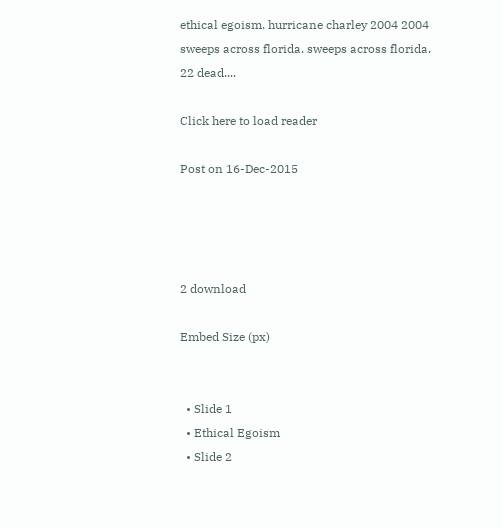ethical egoism. hurricane charley 2004 2004 sweeps across florida. sweeps across florida. 22 dead....

Click here to load reader

Post on 16-Dec-2015




2 download

Embed Size (px)


  • Slide 1
  • Ethical Egoism
  • Slide 2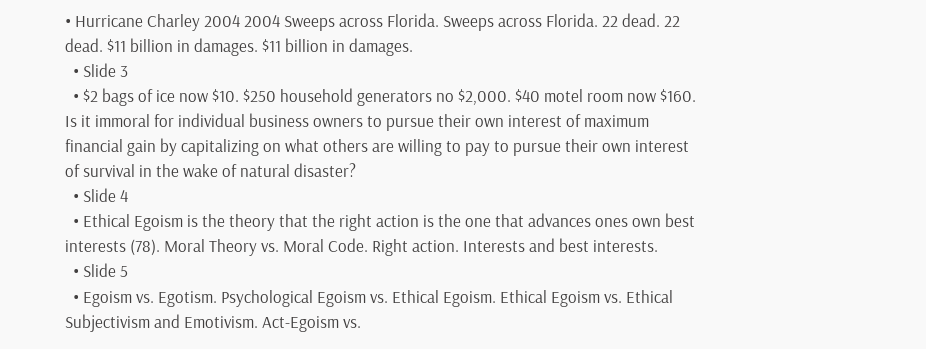• Hurricane Charley 2004 2004 Sweeps across Florida. Sweeps across Florida. 22 dead. 22 dead. $11 billion in damages. $11 billion in damages.
  • Slide 3
  • $2 bags of ice now $10. $250 household generators no $2,000. $40 motel room now $160. Is it immoral for individual business owners to pursue their own interest of maximum financial gain by capitalizing on what others are willing to pay to pursue their own interest of survival in the wake of natural disaster?
  • Slide 4
  • Ethical Egoism is the theory that the right action is the one that advances ones own best interests (78). Moral Theory vs. Moral Code. Right action. Interests and best interests.
  • Slide 5
  • Egoism vs. Egotism. Psychological Egoism vs. Ethical Egoism. Ethical Egoism vs. Ethical Subjectivism and Emotivism. Act-Egoism vs.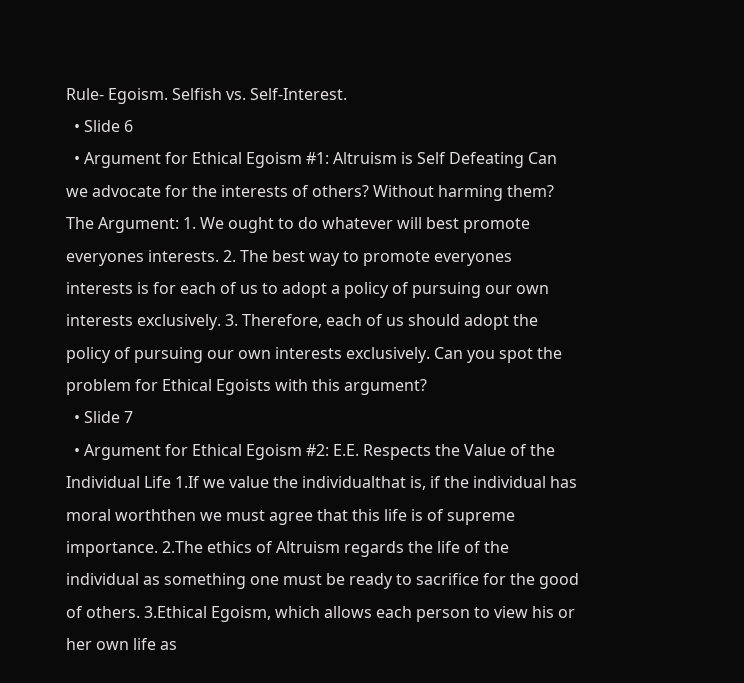Rule- Egoism. Selfish vs. Self-Interest.
  • Slide 6
  • Argument for Ethical Egoism #1: Altruism is Self Defeating Can we advocate for the interests of others? Without harming them? The Argument: 1. We ought to do whatever will best promote everyones interests. 2. The best way to promote everyones interests is for each of us to adopt a policy of pursuing our own interests exclusively. 3. Therefore, each of us should adopt the policy of pursuing our own interests exclusively. Can you spot the problem for Ethical Egoists with this argument?
  • Slide 7
  • Argument for Ethical Egoism #2: E.E. Respects the Value of the Individual Life 1.If we value the individualthat is, if the individual has moral worththen we must agree that this life is of supreme importance. 2.The ethics of Altruism regards the life of the individual as something one must be ready to sacrifice for the good of others. 3.Ethical Egoism, which allows each person to view his or her own life as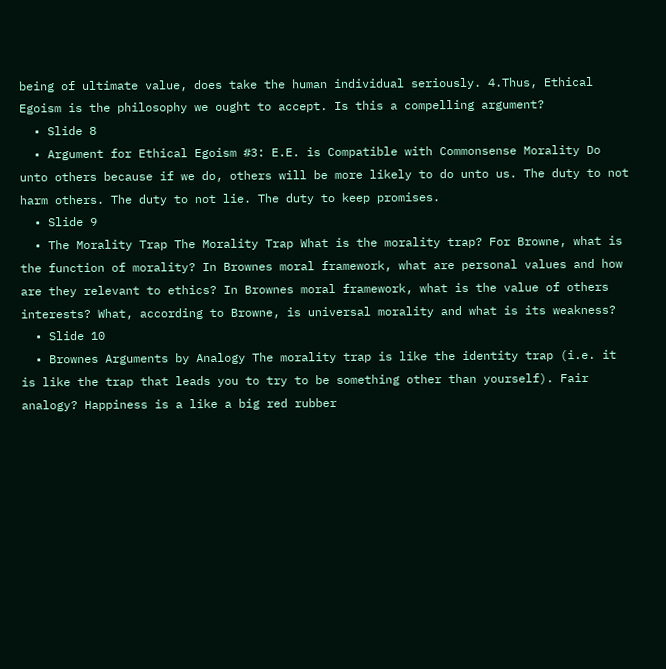being of ultimate value, does take the human individual seriously. 4.Thus, Ethical Egoism is the philosophy we ought to accept. Is this a compelling argument?
  • Slide 8
  • Argument for Ethical Egoism #3: E.E. is Compatible with Commonsense Morality Do unto others because if we do, others will be more likely to do unto us. The duty to not harm others. The duty to not lie. The duty to keep promises.
  • Slide 9
  • The Morality Trap The Morality Trap What is the morality trap? For Browne, what is the function of morality? In Brownes moral framework, what are personal values and how are they relevant to ethics? In Brownes moral framework, what is the value of others interests? What, according to Browne, is universal morality and what is its weakness?
  • Slide 10
  • Brownes Arguments by Analogy The morality trap is like the identity trap (i.e. it is like the trap that leads you to try to be something other than yourself). Fair analogy? Happiness is a like a big red rubber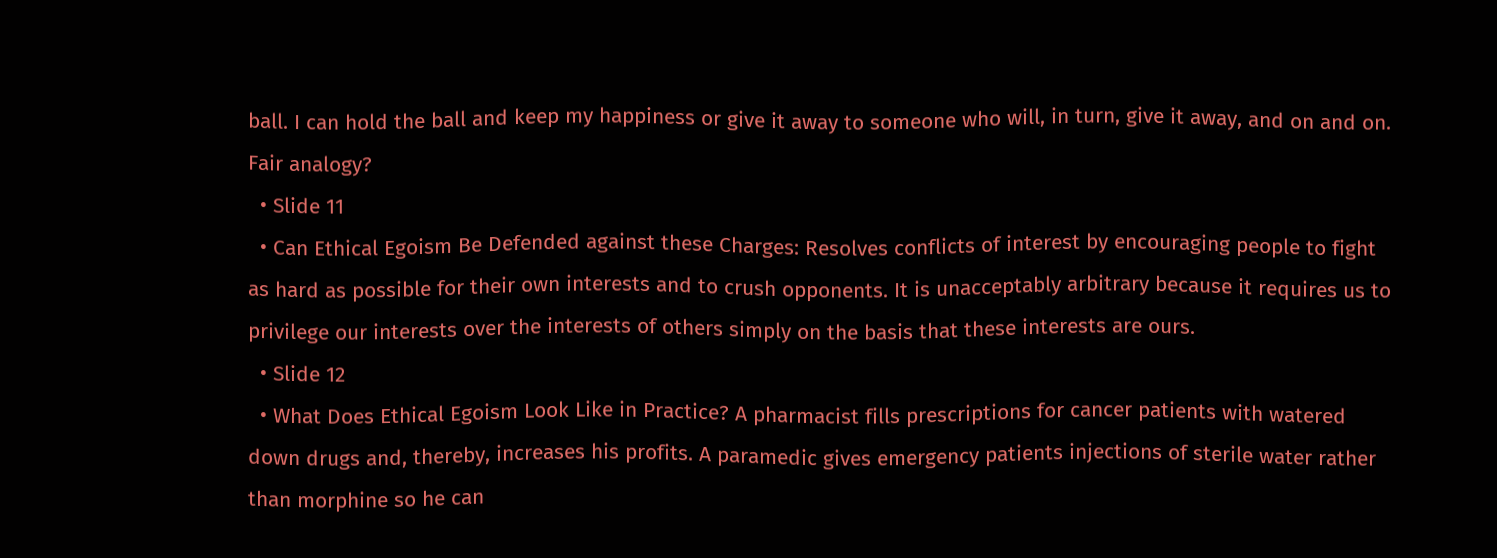ball. I can hold the ball and keep my happiness or give it away to someone who will, in turn, give it away, and on and on. Fair analogy?
  • Slide 11
  • Can Ethical Egoism Be Defended against these Charges: Resolves conflicts of interest by encouraging people to fight as hard as possible for their own interests and to crush opponents. It is unacceptably arbitrary because it requires us to privilege our interests over the interests of others simply on the basis that these interests are ours.
  • Slide 12
  • What Does Ethical Egoism Look Like in Practice? A pharmacist fills prescriptions for cancer patients with watered down drugs and, thereby, increases his profits. A paramedic gives emergency patients injections of sterile water rather than morphine so he can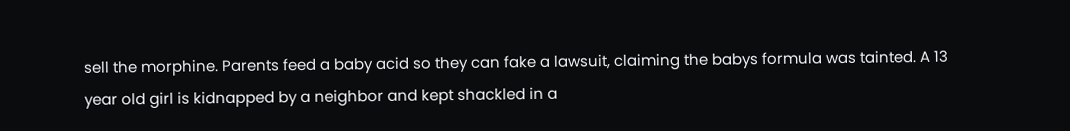sell the morphine. Parents feed a baby acid so they can fake a lawsuit, claiming the babys formula was tainted. A 13 year old girl is kidnapped by a neighbor and kept shackled in a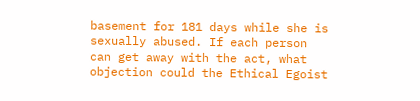basement for 181 days while she is sexually abused. If each person can get away with the act, what objection could the Ethical Egoist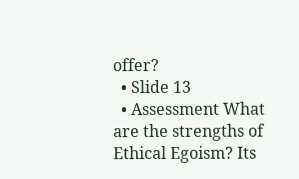offer?
  • Slide 13
  • Assessment What are the strengths of Ethical Egoism? Its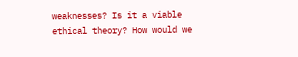weaknesses? Is it a viable ethical theory? How would we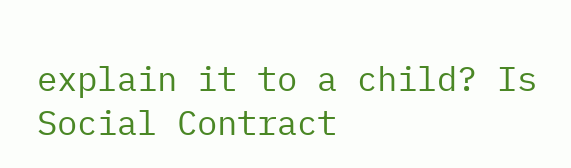explain it to a child? Is Social Contract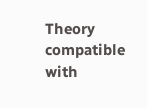Theory compatible with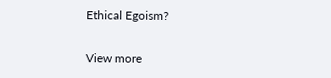Ethical Egoism?

View more